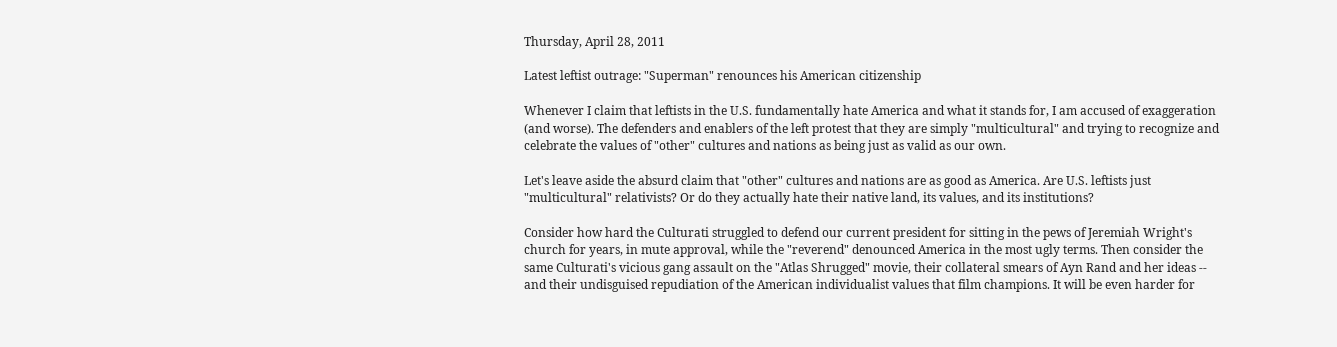Thursday, April 28, 2011

Latest leftist outrage: "Superman" renounces his American citizenship

Whenever I claim that leftists in the U.S. fundamentally hate America and what it stands for, I am accused of exaggeration (and worse). The defenders and enablers of the left protest that they are simply "multicultural" and trying to recognize and celebrate the values of "other" cultures and nations as being just as valid as our own.

Let's leave aside the absurd claim that "other" cultures and nations are as good as America. Are U.S. leftists just "multicultural" relativists? Or do they actually hate their native land, its values, and its institutions?

Consider how hard the Culturati struggled to defend our current president for sitting in the pews of Jeremiah Wright's church for years, in mute approval, while the "reverend" denounced America in the most ugly terms. Then consider the same Culturati's vicious gang assault on the "Atlas Shrugged" movie, their collateral smears of Ayn Rand and her ideas -- and their undisguised repudiation of the American individualist values that film champions. It will be even harder for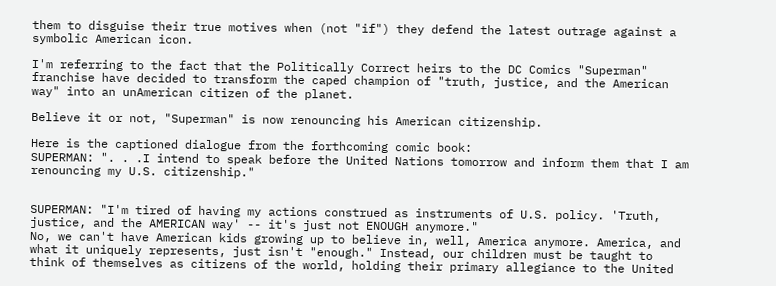them to disguise their true motives when (not "if") they defend the latest outrage against a symbolic American icon.

I'm referring to the fact that the Politically Correct heirs to the DC Comics "Superman" franchise have decided to transform the caped champion of "truth, justice, and the American way" into an unAmerican citizen of the planet.

Believe it or not, "Superman" is now renouncing his American citizenship.

Here is the captioned dialogue from the forthcoming comic book:
SUPERMAN: ". . .I intend to speak before the United Nations tomorrow and inform them that I am renouncing my U.S. citizenship."


SUPERMAN: "I'm tired of having my actions construed as instruments of U.S. policy. 'Truth, justice, and the AMERICAN way' -- it's just not ENOUGH anymore."
No, we can't have American kids growing up to believe in, well, America anymore. America, and what it uniquely represents, just isn't "enough." Instead, our children must be taught to think of themselves as citizens of the world, holding their primary allegiance to the United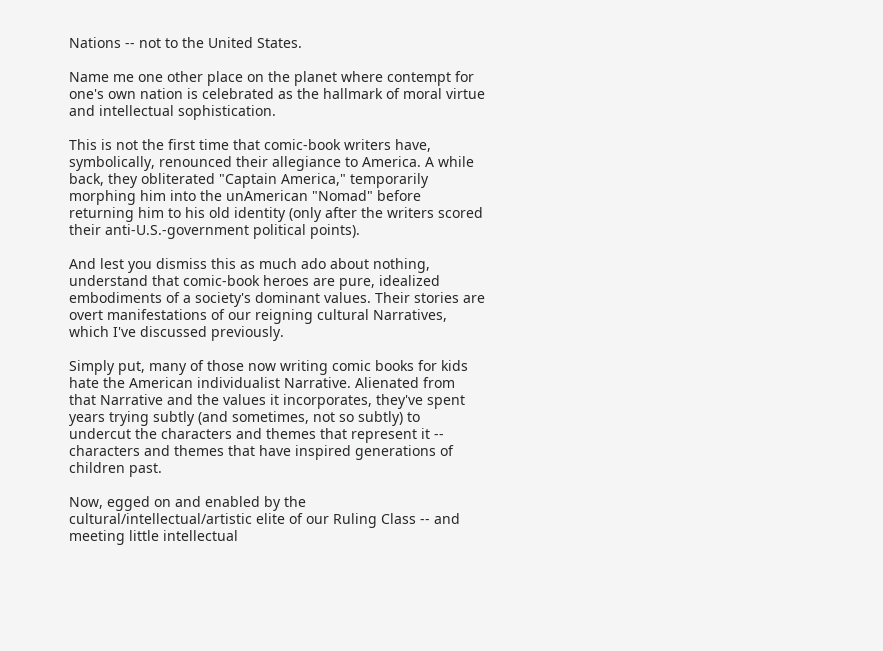Nations -- not to the United States.

Name me one other place on the planet where contempt for one's own nation is celebrated as the hallmark of moral virtue and intellectual sophistication.

This is not the first time that comic-book writers have, symbolically, renounced their allegiance to America. A while back, they obliterated "Captain America," temporarily morphing him into the unAmerican "Nomad" before returning him to his old identity (only after the writers scored their anti-U.S.-government political points).

And lest you dismiss this as much ado about nothing, understand that comic-book heroes are pure, idealized embodiments of a society's dominant values. Their stories are overt manifestations of our reigning cultural Narratives, which I've discussed previously.

Simply put, many of those now writing comic books for kids hate the American individualist Narrative. Alienated from that Narrative and the values it incorporates, they've spent years trying subtly (and sometimes, not so subtly) to undercut the characters and themes that represent it -- characters and themes that have inspired generations of children past.

Now, egged on and enabled by the cultural/intellectual/artistic elite of our Ruling Class -- and meeting little intellectual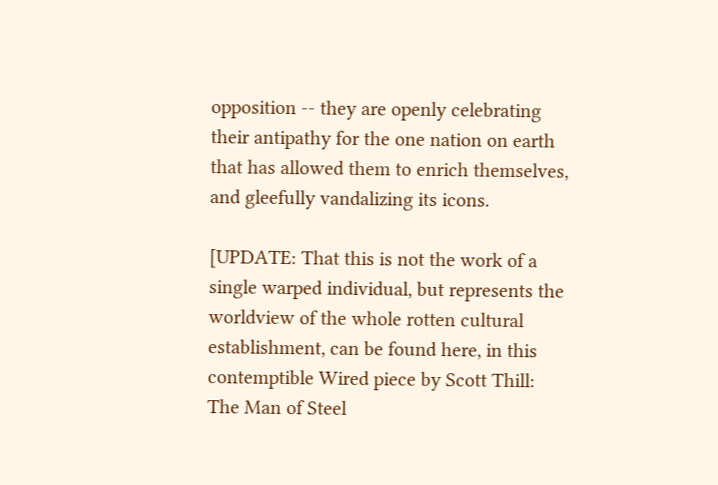opposition -- they are openly celebrating their antipathy for the one nation on earth that has allowed them to enrich themselves, and gleefully vandalizing its icons.

[UPDATE: That this is not the work of a single warped individual, but represents the worldview of the whole rotten cultural establishment, can be found here, in this contemptible Wired piece by Scott Thill:
The Man of Steel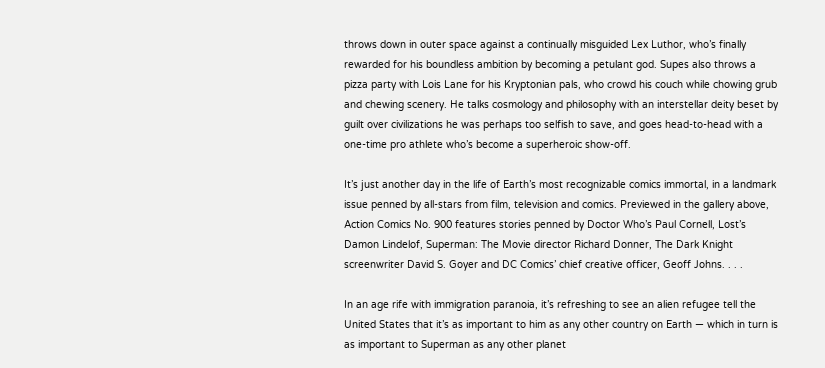throws down in outer space against a continually misguided Lex Luthor, who’s finally rewarded for his boundless ambition by becoming a petulant god. Supes also throws a pizza party with Lois Lane for his Kryptonian pals, who crowd his couch while chowing grub and chewing scenery. He talks cosmology and philosophy with an interstellar deity beset by guilt over civilizations he was perhaps too selfish to save, and goes head-to-head with a one-time pro athlete who’s become a superheroic show-off.

It’s just another day in the life of Earth’s most recognizable comics immortal, in a landmark issue penned by all-stars from film, television and comics. Previewed in the gallery above, Action Comics No. 900 features stories penned by Doctor Who’s Paul Cornell, Lost’s Damon Lindelof, Superman: The Movie director Richard Donner, The Dark Knight screenwriter David S. Goyer and DC Comics’ chief creative officer, Geoff Johns. . . .

In an age rife with immigration paranoia, it’s refreshing to see an alien refugee tell the United States that it’s as important to him as any other country on Earth — which in turn is as important to Superman as any other planet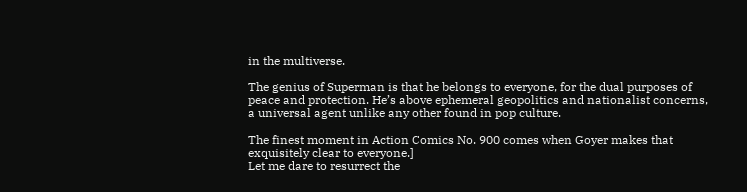in the multiverse.

The genius of Superman is that he belongs to everyone, for the dual purposes of peace and protection. He’s above ephemeral geopolitics and nationalist concerns, a universal agent unlike any other found in pop culture.

The finest moment in Action Comics No. 900 comes when Goyer makes that exquisitely clear to everyone.]
Let me dare to resurrect the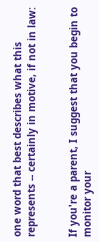one word that best describes what this represents -- certainly in motive, if not in law:


If you're a parent, I suggest that you begin to monitor your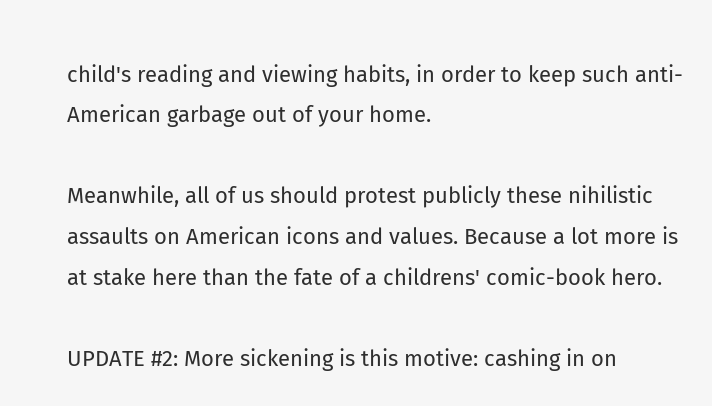child's reading and viewing habits, in order to keep such anti-American garbage out of your home.

Meanwhile, all of us should protest publicly these nihilistic assaults on American icons and values. Because a lot more is at stake here than the fate of a childrens' comic-book hero.

UPDATE #2: More sickening is this motive: cashing in on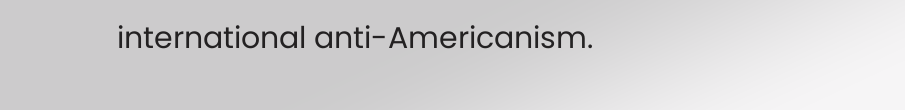international anti-Americanism.